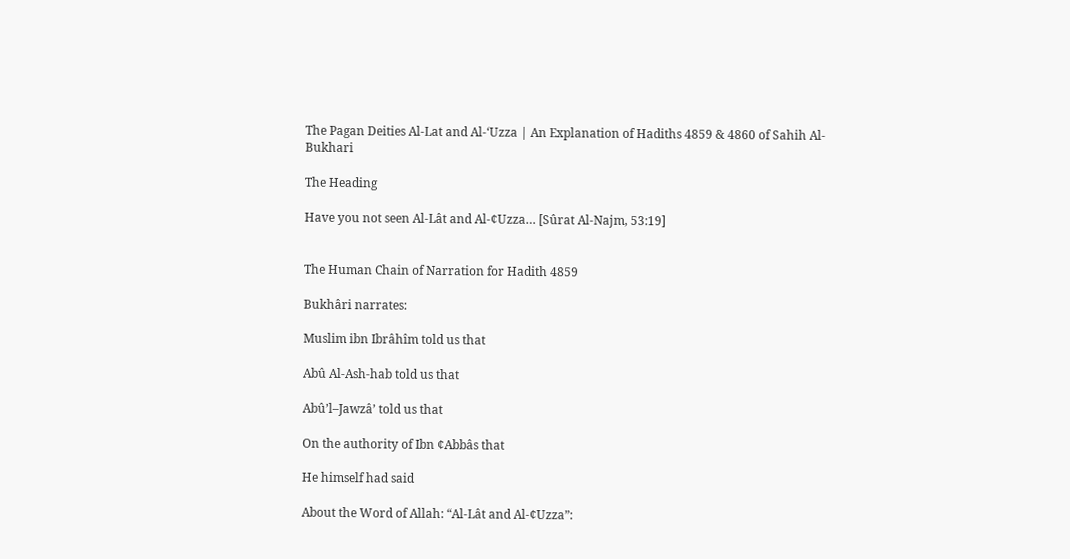The Pagan Deities Al-Lat and Al-‘Uzza | An Explanation of Hadiths 4859 & 4860 of Sahih Al-Bukhari

The Heading

Have you not seen Al-Lât and Al-¢Uzza… [Sûrat Al-Najm, 53:19]


The Human Chain of Narration for Hadith 4859

Bukhâri narrates:

Muslim ibn Ibrâhîm told us that

Abû Al-Ash-hab told us that

Abû’l–Jawzâ’ told us that

On the authority of Ibn ¢Abbâs that

He himself had said

About the Word of Allah: “Al-Lât and Al-¢Uzza”: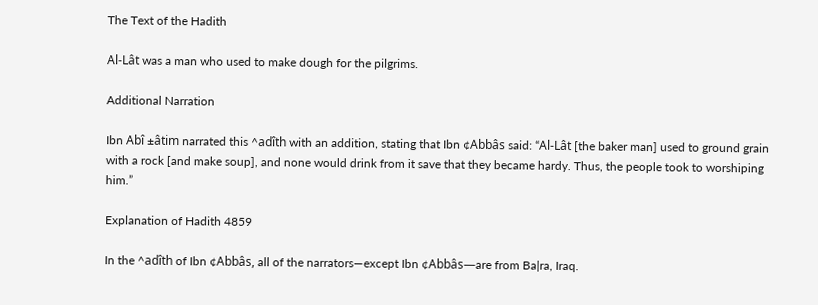The Text of the Hadith

Al-Lât was a man who used to make dough for the pilgrims.

Additional Narration

Ibn Abî ±âtim narrated this ^adîth with an addition, stating that Ibn ¢Abbâs said: “Al-Lât [the baker man] used to ground grain with a rock [and make soup], and none would drink from it save that they became hardy. Thus, the people took to worshiping him.”

Explanation of Hadith 4859

In the ^adîth of Ibn ¢Abbâs, all of the narrators—except Ibn ¢Abbâs—are from Ba|ra, Iraq.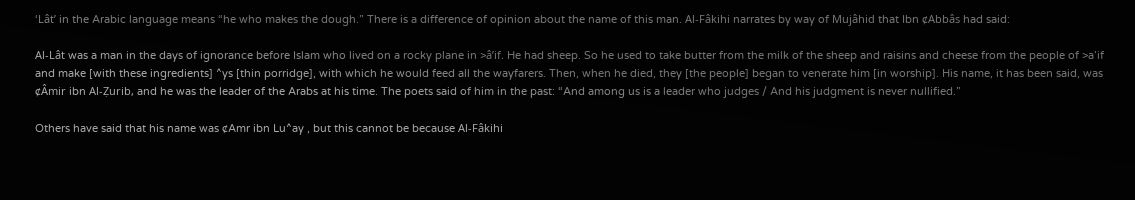‘Lât’ in the Arabic language means “he who makes the dough.” There is a difference of opinion about the name of this man. Al-Fâkihi narrates by way of Mujâhid that Ibn ¢Abbâs had said:

Al-Lât was a man in the days of ignorance before Islam who lived on a rocky plane in >â’if. He had sheep. So he used to take butter from the milk of the sheep and raisins and cheese from the people of >a’if and make [with these ingredients] ^ys [thin porridge], with which he would feed all the wayfarers. Then, when he died, they [the people] began to venerate him [in worship]. His name, it has been said, was ¢Âmir ibn Al-Ẓurib, and he was the leader of the Arabs at his time. The poets said of him in the past: “And among us is a leader who judges / And his judgment is never nullified.”

Others have said that his name was ¢Amr ibn Lu^ay , but this cannot be because Al-Fâkihi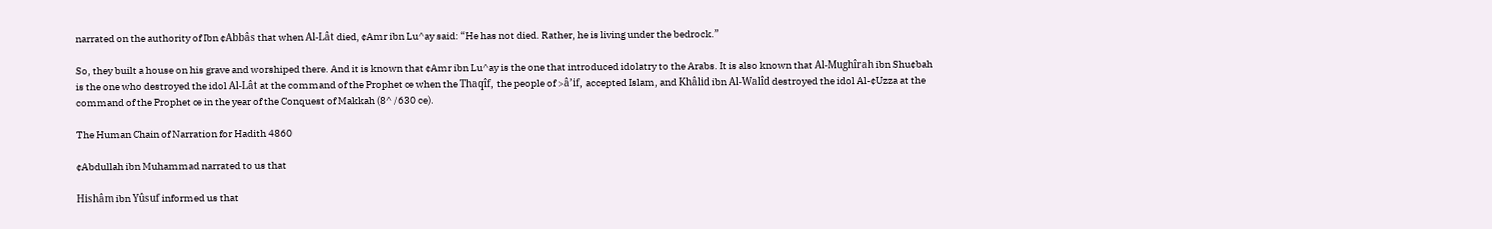narrated on the authority of Ibn ¢Abbâs that when Al-Lât died, ¢Amr ibn Lu^ay said: “He has not died. Rather, he is living under the bedrock.”

So, they built a house on his grave and worshiped there. And it is known that ¢Amr ibn Lu^ay is the one that introduced idolatry to the Arabs. It is also known that Al-Mughîrah ibn Shu¢bah is the one who destroyed the idol Al-Lât at the command of the Prophet œ when the Thaqîf, the people of >â’if, accepted Islam, and Khâlid ibn Al-Walîd destroyed the idol Al-¢Uzza at the command of the Prophet œ in the year of the Conquest of Makkah (8^ /630 ce).

The Human Chain of Narration for Hadith 4860

¢Abdullah ibn Muhammad narrated to us that

Hishâm ibn Yûsuf informed us that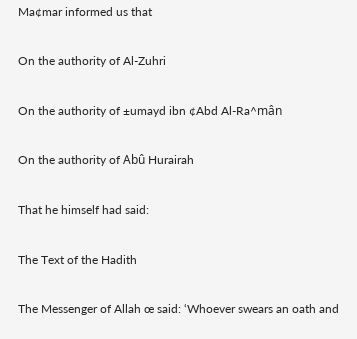Ma¢mar informed us that

On the authority of Al-Zuhri

On the authority of ±umayd ibn ¢Abd Al-Ra^mân

On the authority of Abû Hurairah

That he himself had said:

The Text of the Hadith

The Messenger of Allah œ said: ‘Whoever swears an oath and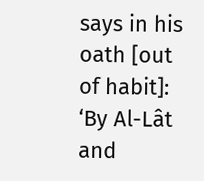says in his oath [out of habit]: ‘By Al-Lât and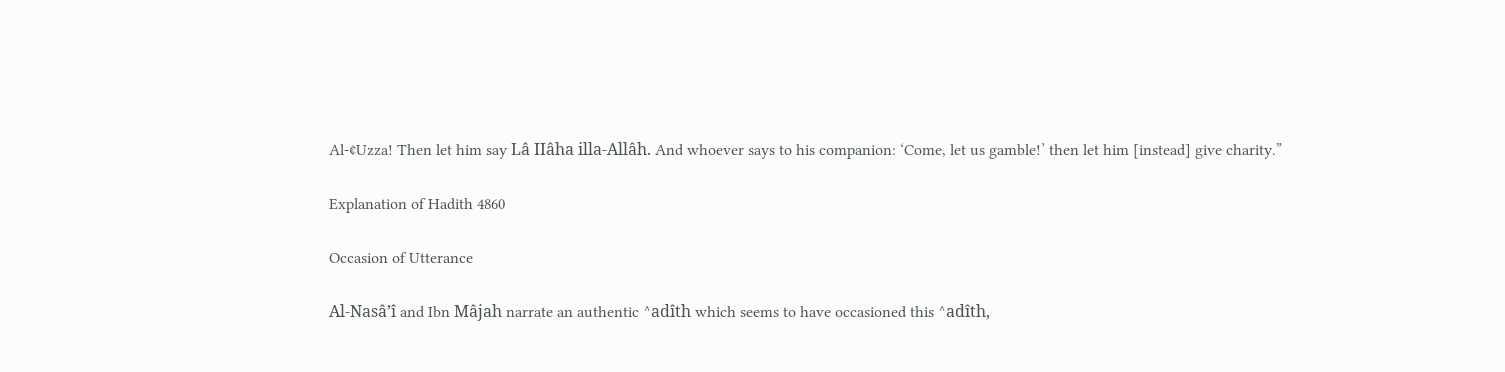Al-¢Uzza! Then let him say Lâ IIâha illa-Allâh. And whoever says to his companion: ‘Come, let us gamble!’ then let him [instead] give charity.”

Explanation of Hadith 4860

Occasion of Utterance

Al-Nasâ’î and Ibn Mâjah narrate an authentic ^adîth which seems to have occasioned this ^adîth,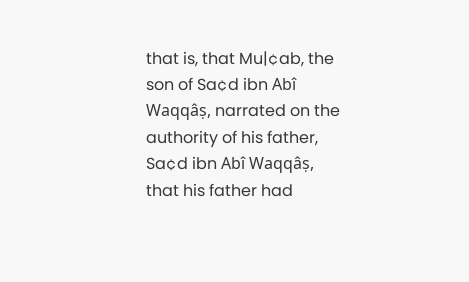that is, that Mu|¢ab, the son of Sa¢d ibn Abî Waqqâṣ, narrated on the authority of his father, Sa¢d ibn Abî Waqqâṣ, that his father had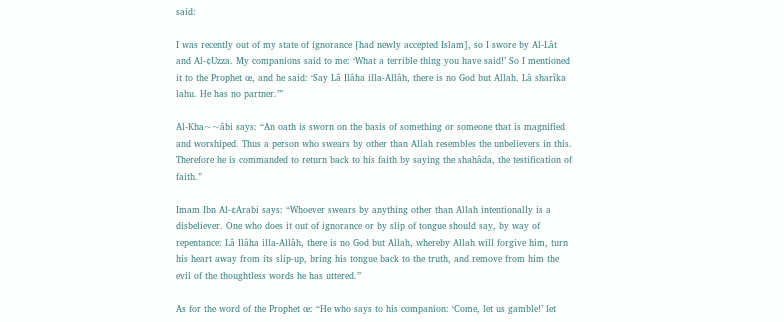said:

I was recently out of my state of ignorance [had newly accepted Islam], so I swore by Al-Lât and Al-¢Uzza. My companions said to me: ‘What a terrible thing you have said!’ So I mentioned it to the Prophet œ, and he said: ‘Say Lâ Ilâha illa-Allâh, there is no God but Allah. Lâ sharîka lahu. He has no partner.’”

Al-Kha~~âbi says: “An oath is sworn on the basis of something or someone that is magnified and worshiped. Thus a person who swears by other than Allah resembles the unbelievers in this. Therefore he is commanded to return back to his faith by saying the shahâda, the testification of faith.”

Imam Ibn Al-¢Arabi says: “Whoever swears by anything other than Allah intentionally is a disbeliever. One who does it out of ignorance or by slip of tongue should say, by way of repentance: Lâ Ilâha illa-Allâh, there is no God but Allah, whereby Allah will forgive him, turn his heart away from its slip-up, bring his tongue back to the truth, and remove from him the evil of the thoughtless words he has uttered.”

As for the word of the Prophet œ: “He who says to his companion: ‘Come, let us gamble!’ let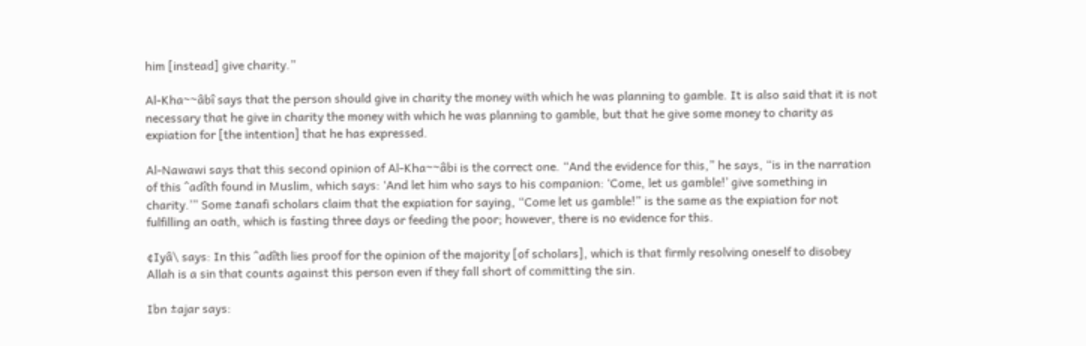him [instead] give charity.”

Al-Kha~~âbî says that the person should give in charity the money with which he was planning to gamble. It is also said that it is not necessary that he give in charity the money with which he was planning to gamble, but that he give some money to charity as expiation for [the intention] that he has expressed.

Al-Nawawi says that this second opinion of Al-Kha~~âbi is the correct one. “And the evidence for this,” he says, “is in the narration of this ^adîth found in Muslim, which says: ‘And let him who says to his companion: ‘Come, let us gamble!’ give something in charity.’” Some ±anafi scholars claim that the expiation for saying, “Come let us gamble!” is the same as the expiation for not fulfilling an oath, which is fasting three days or feeding the poor; however, there is no evidence for this.

¢Iyâ\ says: In this ^adîth lies proof for the opinion of the majority [of scholars], which is that firmly resolving oneself to disobey Allah is a sin that counts against this person even if they fall short of committing the sin.

Ibn ±ajar says: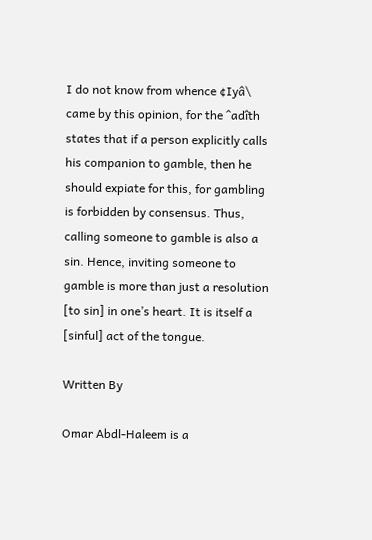I do not know from whence ¢Iyâ\ came by this opinion, for the ^adîth states that if a person explicitly calls his companion to gamble, then he should expiate for this, for gambling is forbidden by consensus. Thus, calling someone to gamble is also a sin. Hence, inviting someone to gamble is more than just a resolution [to sin] in one’s heart. It is itself a [sinful] act of the tongue.

Written By

Omar Abdl-Haleem is a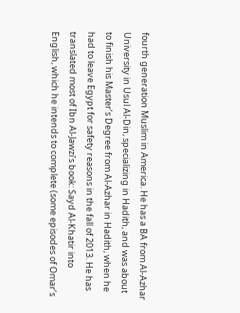fourth generation Muslim in America. He has a BA from Al-Azhar University in Usul Al-Din, specializing in Hadith, and was about to finish his Master’s Degree from Al-Azhar in Hadith, when he had to leave Egypt for safety reasons in the fall of 2013. He has translated most of Ibn Al-Jawzi’s book: Sayd Al-Khatir into English, which he intends to complete (some episodes of Omar’s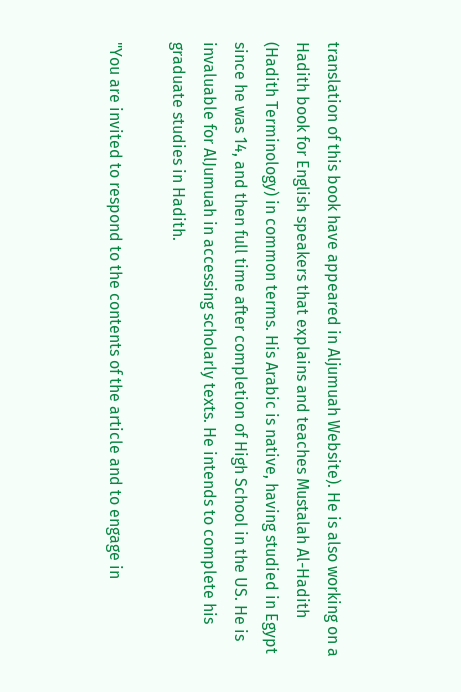translation of this book have appeared in Aljumuah Website). He is also working on a Hadith book for English speakers that explains and teaches Mustalah Al-Hadith (Hadith Terminology) in common terms. His Arabic is native, having studied in Egypt since he was 14, and then full time after completion of High School in the US. He is invaluable for AlJumuah in accessing scholarly texts. He intends to complete his graduate studies in Hadith.

"You are invited to respond to the contents of the article and to engage in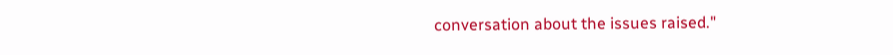conversation about the issues raised."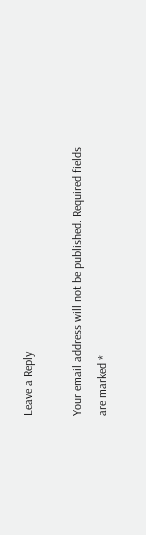Leave a Reply

Your email address will not be published. Required fields are marked *